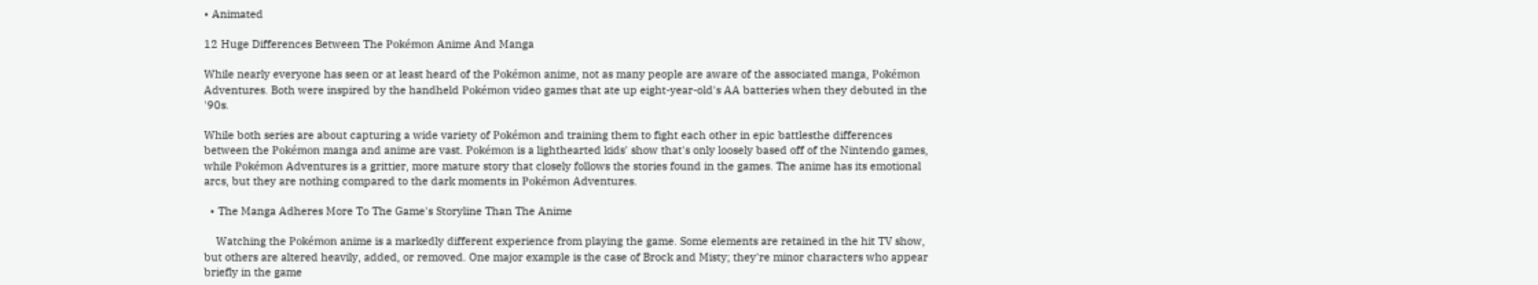• Animated

12 Huge Differences Between The Pokémon Anime And Manga

While nearly everyone has seen or at least heard of the Pokémon anime, not as many people are aware of the associated manga, Pokémon Adventures. Both were inspired by the handheld Pokémon video games that ate up eight-year-old's AA batteries when they debuted in the '90s.

While both series are about capturing a wide variety of Pokémon and training them to fight each other in epic battlesthe differences between the Pokémon manga and anime are vast. Pokémon is a lighthearted kids' show that's only loosely based off of the Nintendo games, while Pokémon Adventures is a grittier, more mature story that closely follows the stories found in the games. The anime has its emotional arcs, but they are nothing compared to the dark moments in Pokémon Adventures.

  • The Manga Adheres More To The Game's Storyline Than The Anime

    Watching the Pokémon anime is a markedly different experience from playing the game. Some elements are retained in the hit TV show, but others are altered heavily, added, or removed. One major example is the case of Brock and Misty; they're minor characters who appear briefly in the game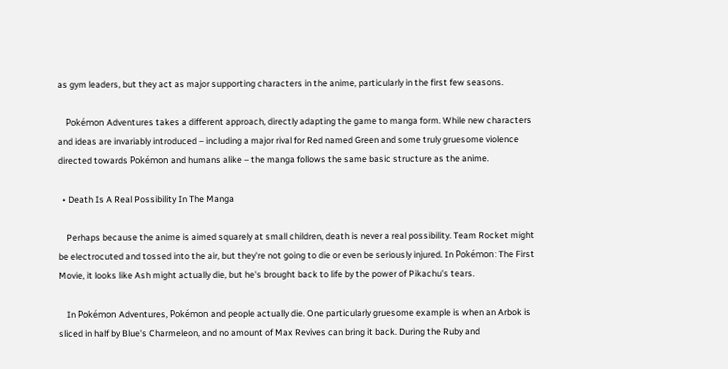as gym leaders, but they act as major supporting characters in the anime, particularly in the first few seasons.

    Pokémon Adventures takes a different approach, directly adapting the game to manga form. While new characters and ideas are invariably introduced – including a major rival for Red named Green and some truly gruesome violence directed towards Pokémon and humans alike – the manga follows the same basic structure as the anime.

  • Death Is A Real Possibility In The Manga

    Perhaps because the anime is aimed squarely at small children, death is never a real possibility. Team Rocket might be electrocuted and tossed into the air, but they're not going to die or even be seriously injured. In Pokémon: The First Movie, it looks like Ash might actually die, but he's brought back to life by the power of Pikachu's tears.

    In Pokémon Adventures, Pokémon and people actually die. One particularly gruesome example is when an Arbok is sliced in half by Blue's Charmeleon, and no amount of Max Revives can bring it back. During the Ruby and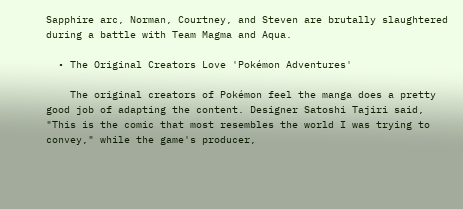Sapphire arc, Norman, Courtney, and Steven are brutally slaughtered during a battle with Team Magma and Aqua.

  • The Original Creators Love 'Pokémon Adventures'

    The original creators of Pokémon feel the manga does a pretty good job of adapting the content. Designer Satoshi Tajiri said, "This is the comic that most resembles the world I was trying to convey," while the game's producer,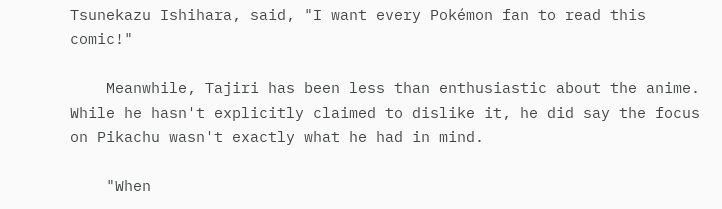Tsunekazu Ishihara, said, "I want every Pokémon fan to read this comic!"

    Meanwhile, Tajiri has been less than enthusiastic about the anime. While he hasn't explicitly claimed to dislike it, he did say the focus on Pikachu wasn't exactly what he had in mind.

    "When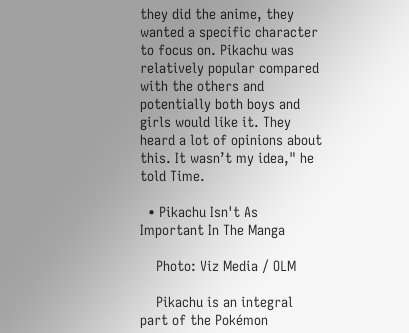they did the anime, they wanted a specific character to focus on. Pikachu was relatively popular compared with the others and potentially both boys and girls would like it. They heard a lot of opinions about this. It wasn’t my idea," he told Time.

  • Pikachu Isn't As Important In The Manga

    Photo: Viz Media / OLM

    Pikachu is an integral part of the Pokémon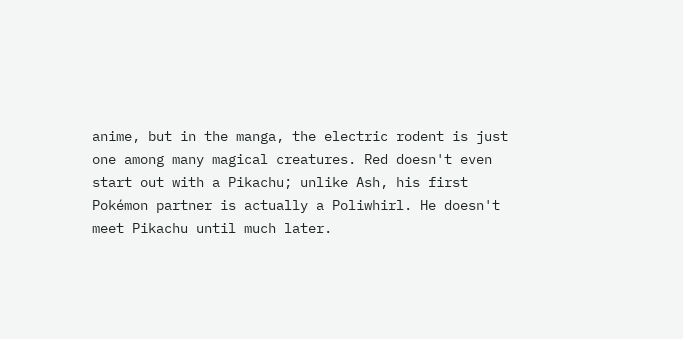anime, but in the manga, the electric rodent is just one among many magical creatures. Red doesn't even start out with a Pikachu; unlike Ash, his first Pokémon partner is actually a Poliwhirl. He doesn't meet Pikachu until much later.